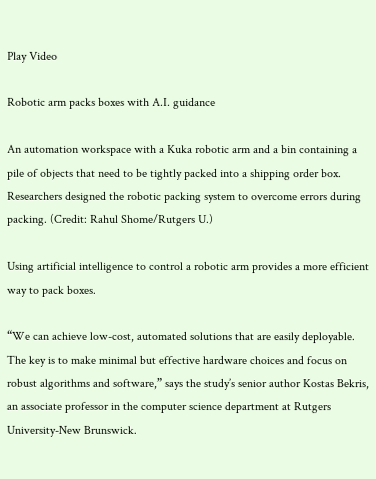Play Video

Robotic arm packs boxes with A.I. guidance

An automation workspace with a Kuka robotic arm and a bin containing a pile of objects that need to be tightly packed into a shipping order box. Researchers designed the robotic packing system to overcome errors during packing. (Credit: Rahul Shome/Rutgers U.)

Using artificial intelligence to control a robotic arm provides a more efficient way to pack boxes.

“We can achieve low-cost, automated solutions that are easily deployable. The key is to make minimal but effective hardware choices and focus on robust algorithms and software,” says the study’s senior author Kostas Bekris, an associate professor in the computer science department at Rutgers University-New Brunswick.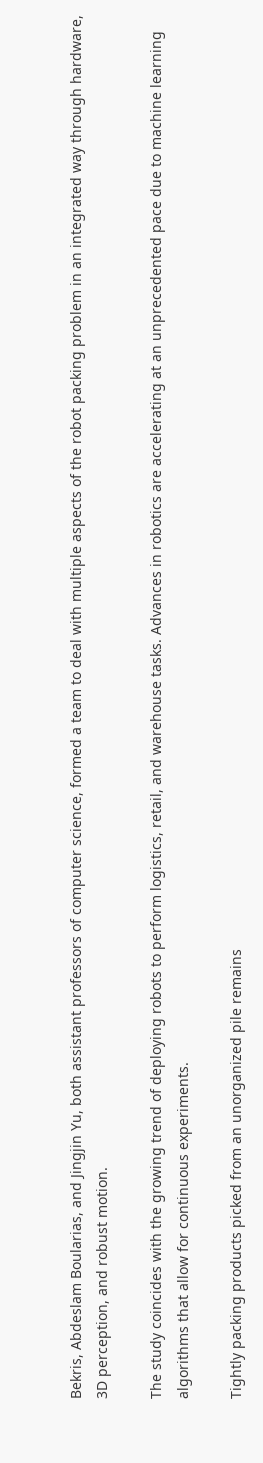Bekris, Abdeslam Boularias, and Jingjin Yu, both assistant professors of computer science, formed a team to deal with multiple aspects of the robot packing problem in an integrated way through hardware, 3D perception, and robust motion.

The study coincides with the growing trend of deploying robots to perform logistics, retail, and warehouse tasks. Advances in robotics are accelerating at an unprecedented pace due to machine learning algorithms that allow for continuous experiments.

Tightly packing products picked from an unorganized pile remains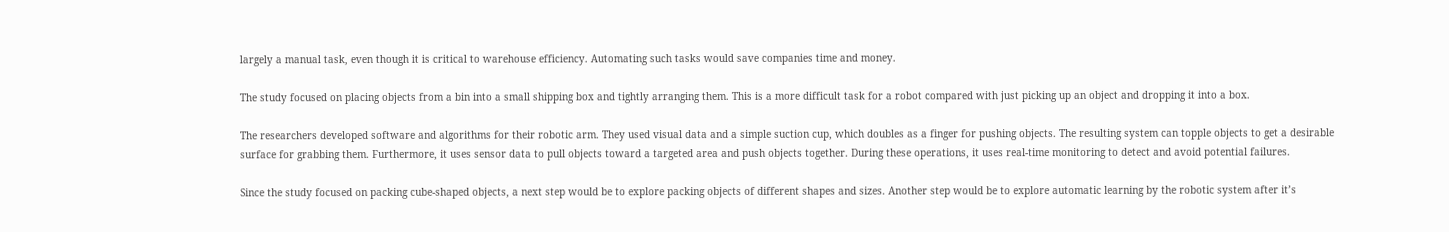largely a manual task, even though it is critical to warehouse efficiency. Automating such tasks would save companies time and money.

The study focused on placing objects from a bin into a small shipping box and tightly arranging them. This is a more difficult task for a robot compared with just picking up an object and dropping it into a box.

The researchers developed software and algorithms for their robotic arm. They used visual data and a simple suction cup, which doubles as a finger for pushing objects. The resulting system can topple objects to get a desirable surface for grabbing them. Furthermore, it uses sensor data to pull objects toward a targeted area and push objects together. During these operations, it uses real-time monitoring to detect and avoid potential failures.

Since the study focused on packing cube-shaped objects, a next step would be to explore packing objects of different shapes and sizes. Another step would be to explore automatic learning by the robotic system after it’s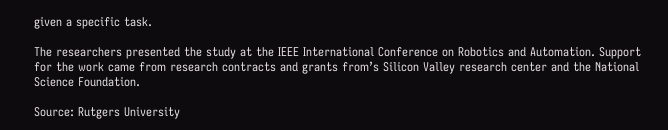given a specific task.

The researchers presented the study at the IEEE International Conference on Robotics and Automation. Support for the work came from research contracts and grants from’s Silicon Valley research center and the National Science Foundation.

Source: Rutgers University